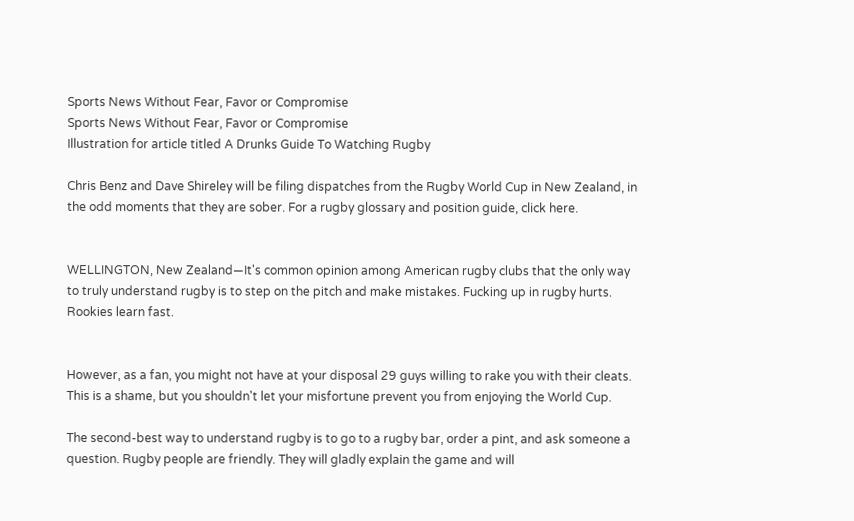Sports News Without Fear, Favor or Compromise
Sports News Without Fear, Favor or Compromise
Illustration for article titled A Drunks Guide To Watching Rugby

Chris Benz and Dave Shireley will be filing dispatches from the Rugby World Cup in New Zealand, in the odd moments that they are sober. For a rugby glossary and position guide, click here.


WELLINGTON, New Zealand—It's common opinion among American rugby clubs that the only way to truly understand rugby is to step on the pitch and make mistakes. Fucking up in rugby hurts. Rookies learn fast.


However, as a fan, you might not have at your disposal 29 guys willing to rake you with their cleats. This is a shame, but you shouldn't let your misfortune prevent you from enjoying the World Cup.

The second-best way to understand rugby is to go to a rugby bar, order a pint, and ask someone a question. Rugby people are friendly. They will gladly explain the game and will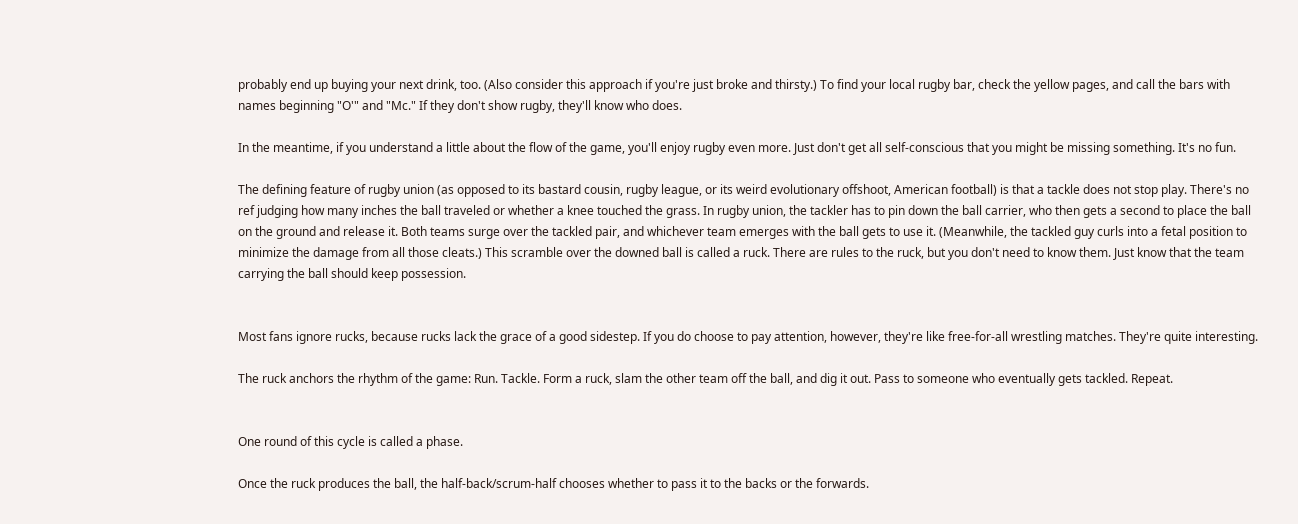probably end up buying your next drink, too. (Also consider this approach if you're just broke and thirsty.) To find your local rugby bar, check the yellow pages, and call the bars with names beginning "O'" and "Mc." If they don't show rugby, they'll know who does.

In the meantime, if you understand a little about the flow of the game, you'll enjoy rugby even more. Just don't get all self-conscious that you might be missing something. It's no fun.

The defining feature of rugby union (as opposed to its bastard cousin, rugby league, or its weird evolutionary offshoot, American football) is that a tackle does not stop play. There's no ref judging how many inches the ball traveled or whether a knee touched the grass. In rugby union, the tackler has to pin down the ball carrier, who then gets a second to place the ball on the ground and release it. Both teams surge over the tackled pair, and whichever team emerges with the ball gets to use it. (Meanwhile, the tackled guy curls into a fetal position to minimize the damage from all those cleats.) This scramble over the downed ball is called a ruck. There are rules to the ruck, but you don't need to know them. Just know that the team carrying the ball should keep possession.


Most fans ignore rucks, because rucks lack the grace of a good sidestep. If you do choose to pay attention, however, they're like free-for-all wrestling matches. They're quite interesting.

The ruck anchors the rhythm of the game: Run. Tackle. Form a ruck, slam the other team off the ball, and dig it out. Pass to someone who eventually gets tackled. Repeat.


One round of this cycle is called a phase.

Once the ruck produces the ball, the half-back/scrum-half chooses whether to pass it to the backs or the forwards.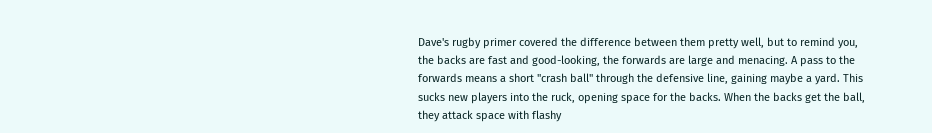Dave's rugby primer covered the difference between them pretty well, but to remind you, the backs are fast and good-looking, the forwards are large and menacing. A pass to the forwards means a short "crash ball" through the defensive line, gaining maybe a yard. This sucks new players into the ruck, opening space for the backs. When the backs get the ball, they attack space with flashy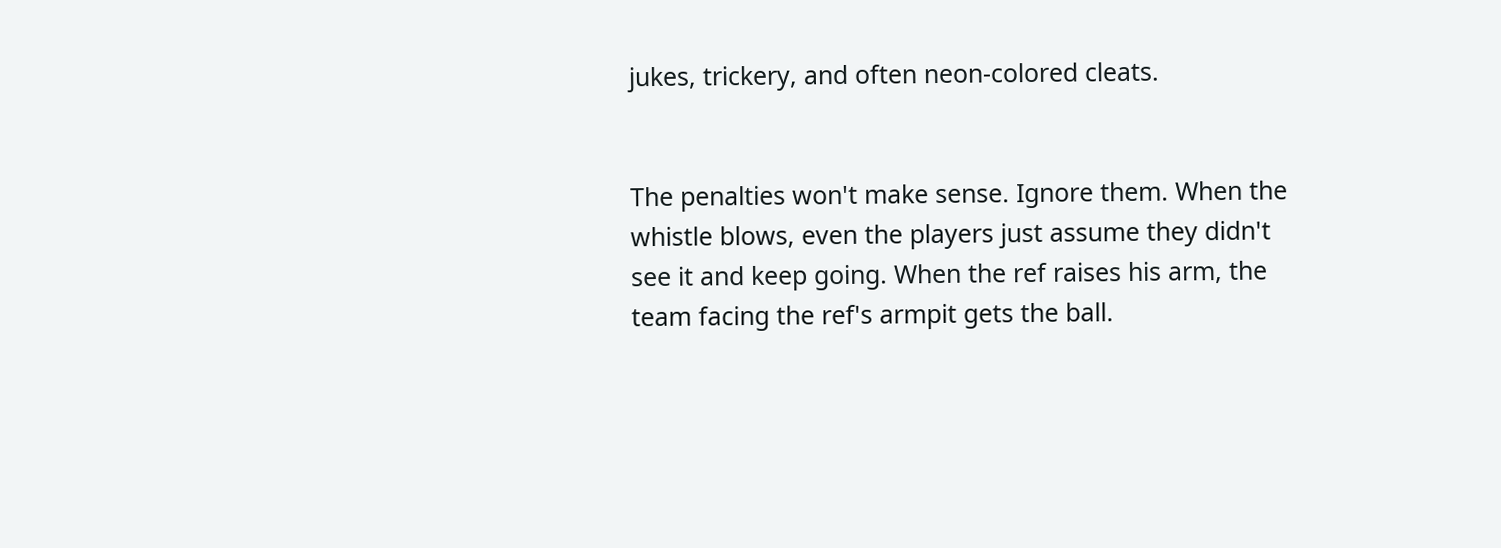jukes, trickery, and often neon-colored cleats.


The penalties won't make sense. Ignore them. When the whistle blows, even the players just assume they didn't see it and keep going. When the ref raises his arm, the team facing the ref's armpit gets the ball.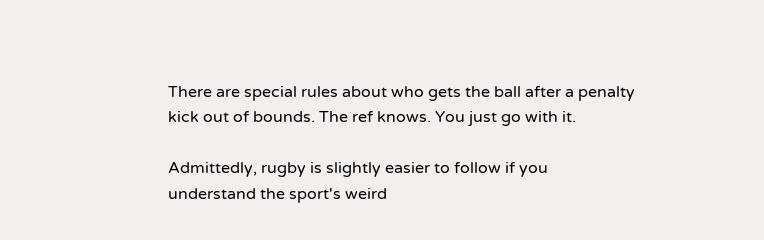There are special rules about who gets the ball after a penalty kick out of bounds. The ref knows. You just go with it.

Admittedly, rugby is slightly easier to follow if you understand the sport's weird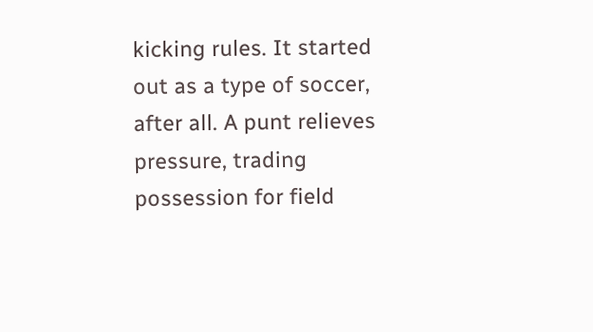kicking rules. It started out as a type of soccer, after all. A punt relieves pressure, trading possession for field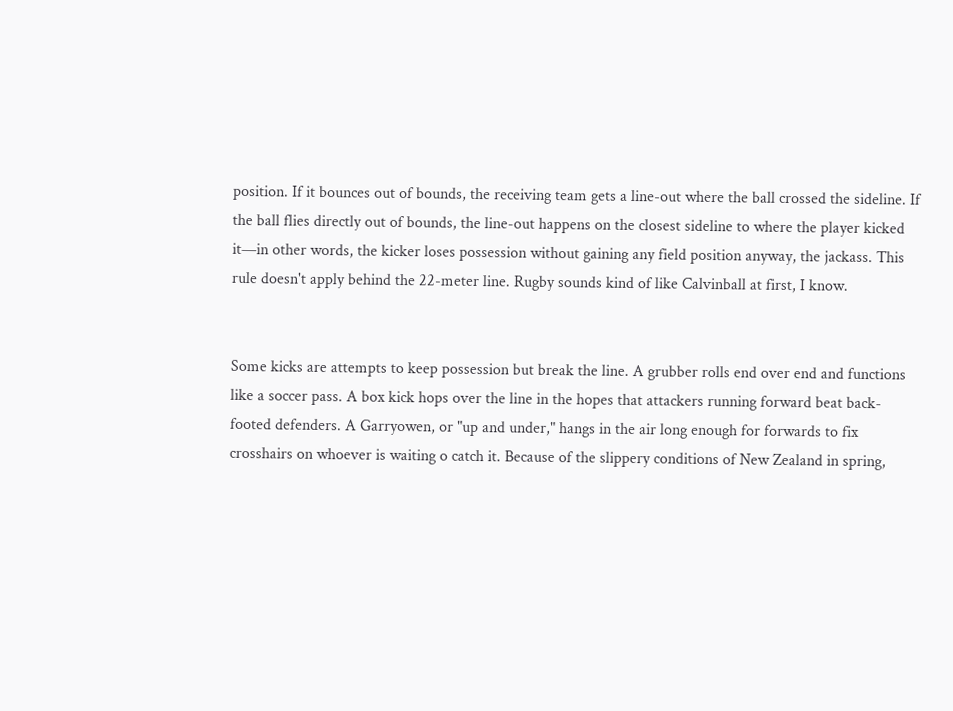position. If it bounces out of bounds, the receiving team gets a line-out where the ball crossed the sideline. If the ball flies directly out of bounds, the line-out happens on the closest sideline to where the player kicked it—in other words, the kicker loses possession without gaining any field position anyway, the jackass. This rule doesn't apply behind the 22-meter line. Rugby sounds kind of like Calvinball at first, I know.


Some kicks are attempts to keep possession but break the line. A grubber rolls end over end and functions like a soccer pass. A box kick hops over the line in the hopes that attackers running forward beat back-footed defenders. A Garryowen, or "up and under," hangs in the air long enough for forwards to fix crosshairs on whoever is waiting o catch it. Because of the slippery conditions of New Zealand in spring,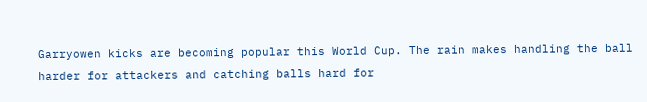Garryowen kicks are becoming popular this World Cup. The rain makes handling the ball harder for attackers and catching balls hard for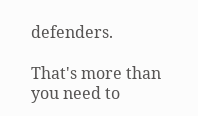defenders.

That's more than you need to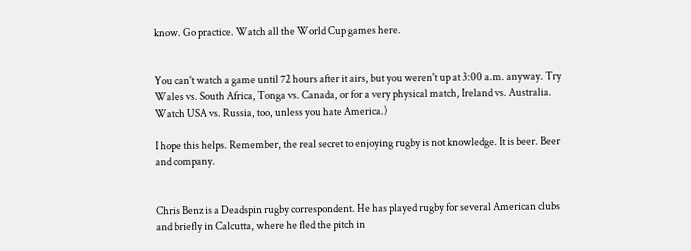know. Go practice. Watch all the World Cup games here.


You can't watch a game until 72 hours after it airs, but you weren't up at 3:00 a.m. anyway. Try Wales vs. South Africa, Tonga vs. Canada, or for a very physical match, Ireland vs. Australia. Watch USA vs. Russia, too, unless you hate America.)

I hope this helps. Remember, the real secret to enjoying rugby is not knowledge. It is beer. Beer and company.


Chris Benz is a Deadspin rugby correspondent. He has played rugby for several American clubs and briefly in Calcutta, where he fled the pitch in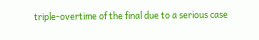triple-overtime of the final due to a serious case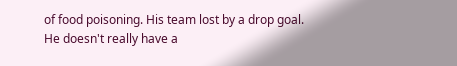of food poisoning. His team lost by a drop goal. He doesn't really have a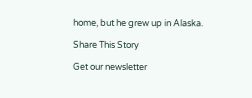home, but he grew up in Alaska.

Share This Story

Get our newsletter